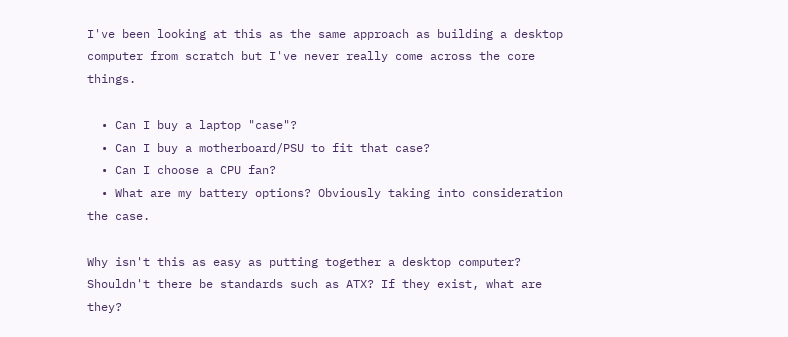I've been looking at this as the same approach as building a desktop computer from scratch but I've never really come across the core things.

  • Can I buy a laptop "case"?
  • Can I buy a motherboard/PSU to fit that case?
  • Can I choose a CPU fan?
  • What are my battery options? Obviously taking into consideration the case.

Why isn't this as easy as putting together a desktop computer? Shouldn't there be standards such as ATX? If they exist, what are they?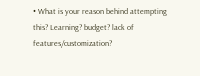• What is your reason behind attempting this? Learning? budget? lack of features/customization?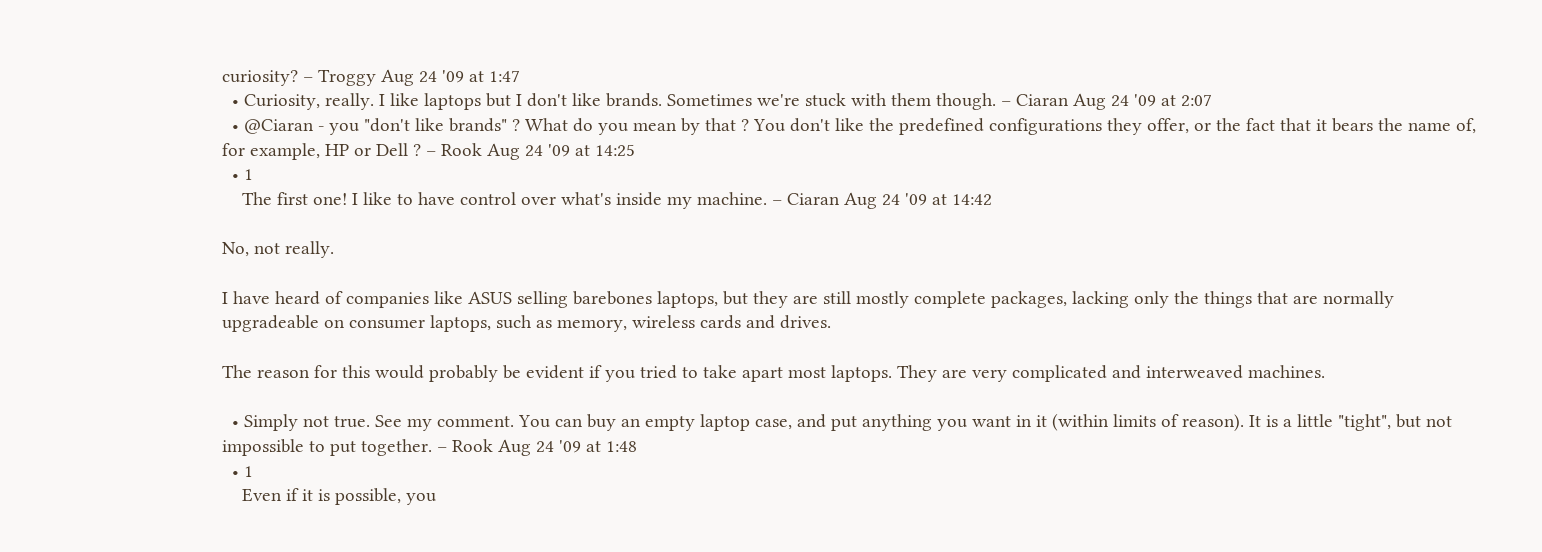curiosity? – Troggy Aug 24 '09 at 1:47
  • Curiosity, really. I like laptops but I don't like brands. Sometimes we're stuck with them though. – Ciaran Aug 24 '09 at 2:07
  • @Ciaran - you "don't like brands" ? What do you mean by that ? You don't like the predefined configurations they offer, or the fact that it bears the name of, for example, HP or Dell ? – Rook Aug 24 '09 at 14:25
  • 1
    The first one! I like to have control over what's inside my machine. – Ciaran Aug 24 '09 at 14:42

No, not really.

I have heard of companies like ASUS selling barebones laptops, but they are still mostly complete packages, lacking only the things that are normally upgradeable on consumer laptops, such as memory, wireless cards and drives.

The reason for this would probably be evident if you tried to take apart most laptops. They are very complicated and interweaved machines.

  • Simply not true. See my comment. You can buy an empty laptop case, and put anything you want in it (within limits of reason). It is a little "tight", but not impossible to put together. – Rook Aug 24 '09 at 1:48
  • 1
    Even if it is possible, you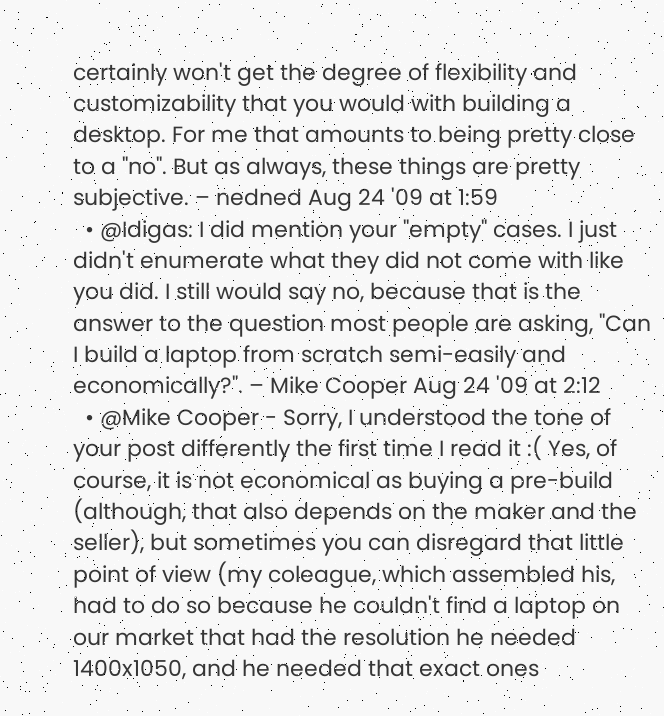certainly won't get the degree of flexibility and customizability that you would with building a desktop. For me that amounts to being pretty close to a "no". But as always, these things are pretty subjective. – nedned Aug 24 '09 at 1:59
  • @Idigas: I did mention your "empty" cases. I just didn't enumerate what they did not come with like you did. I still would say no, because that is the answer to the question most people are asking, "Can I build a laptop from scratch semi-easily and economically?". – Mike Cooper Aug 24 '09 at 2:12
  • @Mike Cooper - Sorry, I understood the tone of your post differently the first time I read it :( Yes, of course, it is not economical as buying a pre-build (although, that also depends on the maker and the seller), but sometimes you can disregard that little point of view (my coleague, which assembled his, had to do so because he couldn't find a laptop on our market that had the resolution he needed 1400x1050, and he needed that exact ones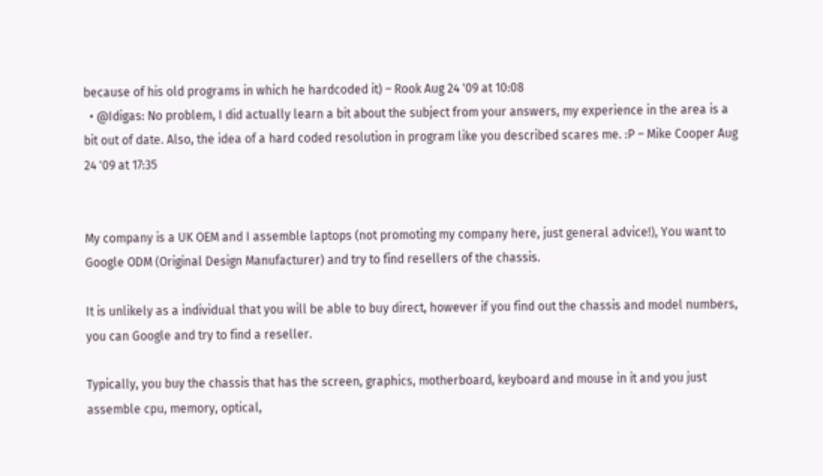because of his old programs in which he hardcoded it) – Rook Aug 24 '09 at 10:08
  • @Idigas: No problem, I did actually learn a bit about the subject from your answers, my experience in the area is a bit out of date. Also, the idea of a hard coded resolution in program like you described scares me. :P – Mike Cooper Aug 24 '09 at 17:35


My company is a UK OEM and I assemble laptops (not promoting my company here, just general advice!), You want to Google ODM (Original Design Manufacturer) and try to find resellers of the chassis.

It is unlikely as a individual that you will be able to buy direct, however if you find out the chassis and model numbers, you can Google and try to find a reseller.

Typically, you buy the chassis that has the screen, graphics, motherboard, keyboard and mouse in it and you just assemble cpu, memory, optical,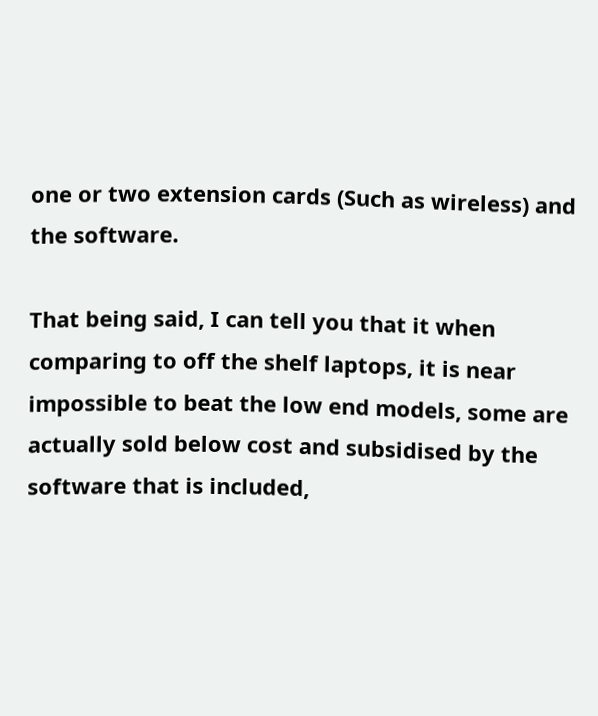one or two extension cards (Such as wireless) and the software.

That being said, I can tell you that it when comparing to off the shelf laptops, it is near impossible to beat the low end models, some are actually sold below cost and subsidised by the software that is included,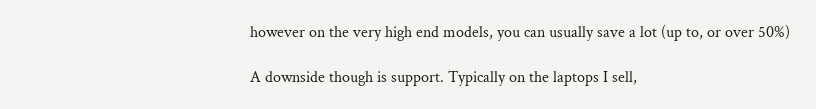however on the very high end models, you can usually save a lot (up to, or over 50%)

A downside though is support. Typically on the laptops I sell,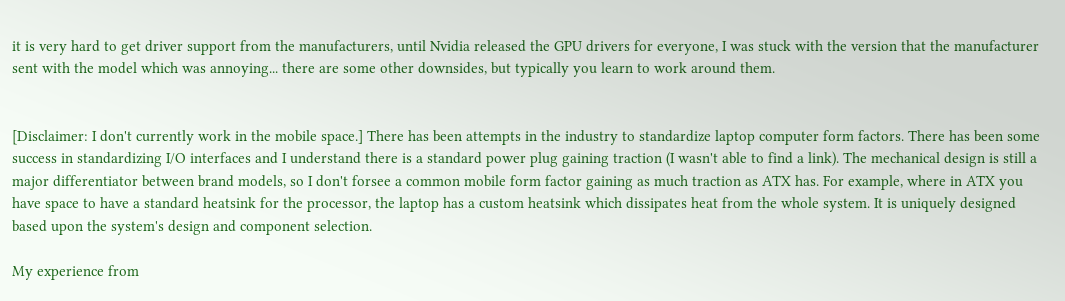it is very hard to get driver support from the manufacturers, until Nvidia released the GPU drivers for everyone, I was stuck with the version that the manufacturer sent with the model which was annoying... there are some other downsides, but typically you learn to work around them.


[Disclaimer: I don't currently work in the mobile space.] There has been attempts in the industry to standardize laptop computer form factors. There has been some success in standardizing I/O interfaces and I understand there is a standard power plug gaining traction (I wasn't able to find a link). The mechanical design is still a major differentiator between brand models, so I don't forsee a common mobile form factor gaining as much traction as ATX has. For example, where in ATX you have space to have a standard heatsink for the processor, the laptop has a custom heatsink which dissipates heat from the whole system. It is uniquely designed based upon the system's design and component selection.

My experience from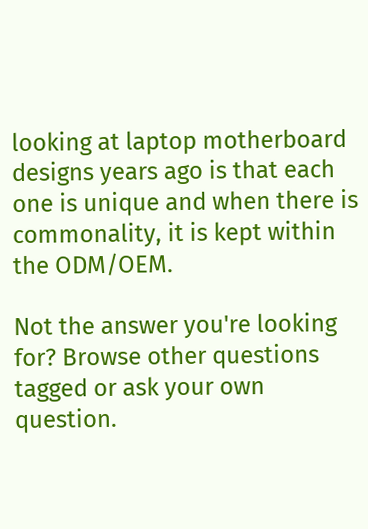looking at laptop motherboard designs years ago is that each one is unique and when there is commonality, it is kept within the ODM/OEM.

Not the answer you're looking for? Browse other questions tagged or ask your own question.